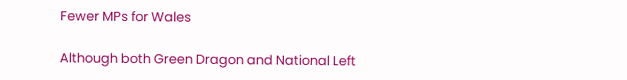Fewer MPs for Wales

Although both Green Dragon and National Left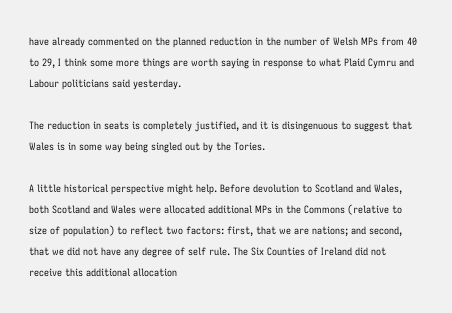have already commented on the planned reduction in the number of Welsh MPs from 40 to 29, I think some more things are worth saying in response to what Plaid Cymru and Labour politicians said yesterday.

The reduction in seats is completely justified, and it is disingenuous to suggest that Wales is in some way being singled out by the Tories.

A little historical perspective might help. Before devolution to Scotland and Wales, both Scotland and Wales were allocated additional MPs in the Commons (relative to size of population) to reflect two factors: first, that we are nations; and second, that we did not have any degree of self rule. The Six Counties of Ireland did not receive this additional allocation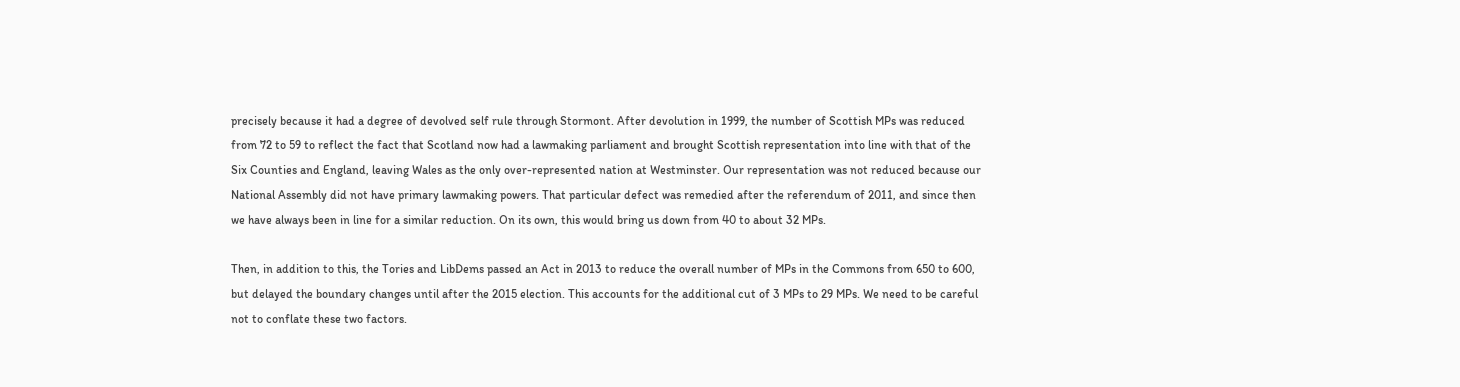precisely because it had a degree of devolved self rule through Stormont. After devolution in 1999, the number of Scottish MPs was reduced from 72 to 59 to reflect the fact that Scotland now had a lawmaking parliament and brought Scottish representation into line with that of the Six Counties and England, leaving Wales as the only over-represented nation at Westminster. Our representation was not reduced because our National Assembly did not have primary lawmaking powers. That particular defect was remedied after the referendum of 2011, and since then we have always been in line for a similar reduction. On its own, this would bring us down from 40 to about 32 MPs.

Then, in addition to this, the Tories and LibDems passed an Act in 2013 to reduce the overall number of MPs in the Commons from 650 to 600, but delayed the boundary changes until after the 2015 election. This accounts for the additional cut of 3 MPs to 29 MPs. We need to be careful not to conflate these two factors.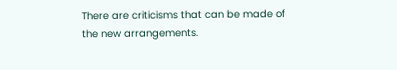There are criticisms that can be made of the new arrangements.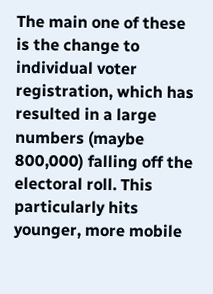The main one of these is the change to individual voter registration, which has resulted in a large numbers (maybe 800,000) falling off the electoral roll. This particularly hits younger, more mobile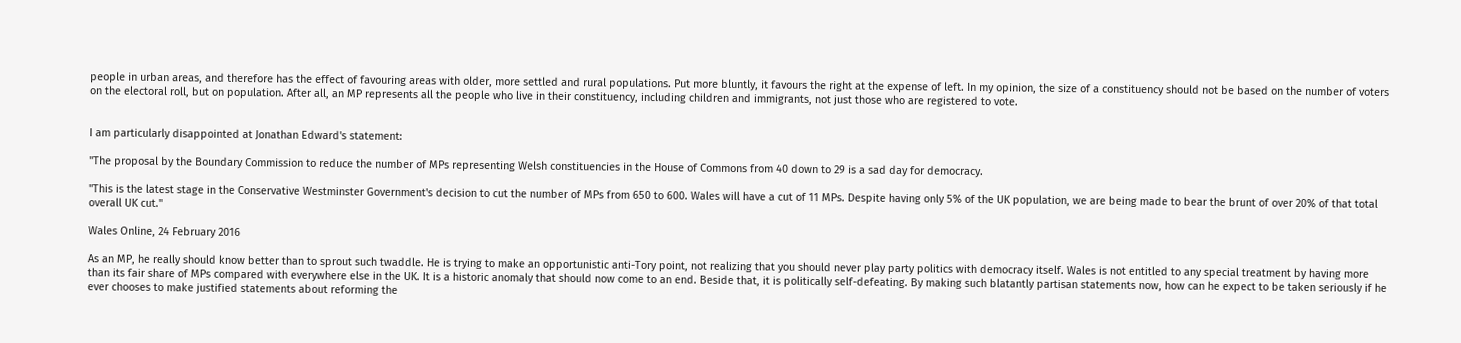people in urban areas, and therefore has the effect of favouring areas with older, more settled and rural populations. Put more bluntly, it favours the right at the expense of left. In my opinion, the size of a constituency should not be based on the number of voters on the electoral roll, but on population. After all, an MP represents all the people who live in their constituency, including children and immigrants, not just those who are registered to vote.


I am particularly disappointed at Jonathan Edward's statement:

"The proposal by the Boundary Commission to reduce the number of MPs representing Welsh constituencies in the House of Commons from 40 down to 29 is a sad day for democracy.

"This is the latest stage in the Conservative Westminster Government's decision to cut the number of MPs from 650 to 600. Wales will have a cut of 11 MPs. Despite having only 5% of the UK population, we are being made to bear the brunt of over 20% of that total overall UK cut."

Wales Online, 24 February 2016

As an MP, he really should know better than to sprout such twaddle. He is trying to make an opportunistic anti-Tory point, not realizing that you should never play party politics with democracy itself. Wales is not entitled to any special treatment by having more than its fair share of MPs compared with everywhere else in the UK. It is a historic anomaly that should now come to an end. Beside that, it is politically self-defeating. By making such blatantly partisan statements now, how can he expect to be taken seriously if he ever chooses to make justified statements about reforming the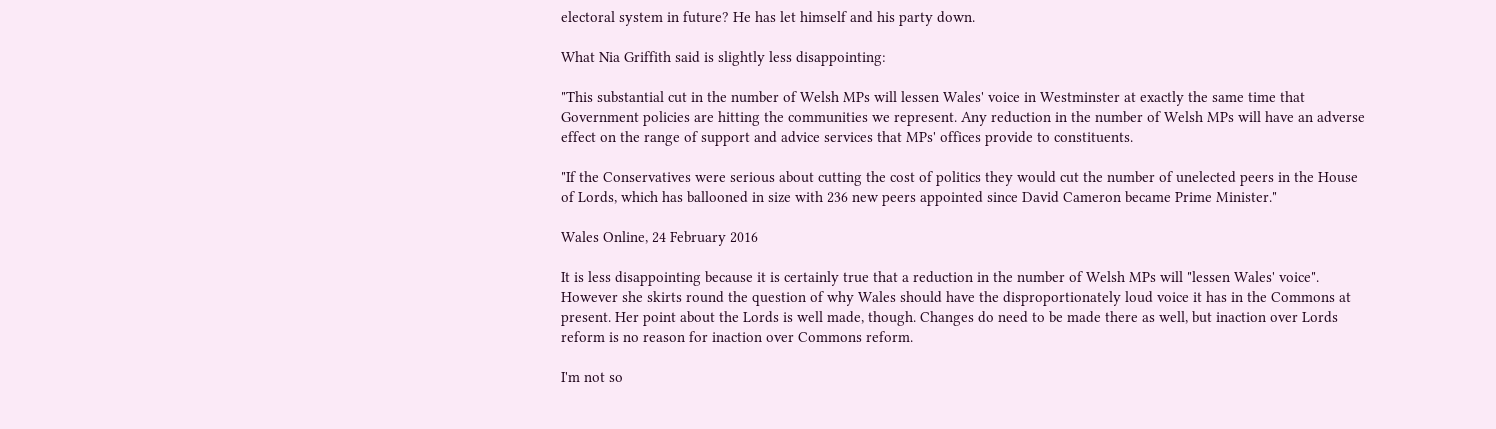electoral system in future? He has let himself and his party down.

What Nia Griffith said is slightly less disappointing:

"This substantial cut in the number of Welsh MPs will lessen Wales' voice in Westminster at exactly the same time that Government policies are hitting the communities we represent. Any reduction in the number of Welsh MPs will have an adverse effect on the range of support and advice services that MPs' offices provide to constituents.

"If the Conservatives were serious about cutting the cost of politics they would cut the number of unelected peers in the House of Lords, which has ballooned in size with 236 new peers appointed since David Cameron became Prime Minister."

Wales Online, 24 February 2016

It is less disappointing because it is certainly true that a reduction in the number of Welsh MPs will "lessen Wales' voice". However she skirts round the question of why Wales should have the disproportionately loud voice it has in the Commons at present. Her point about the Lords is well made, though. Changes do need to be made there as well, but inaction over Lords reform is no reason for inaction over Commons reform.

I'm not so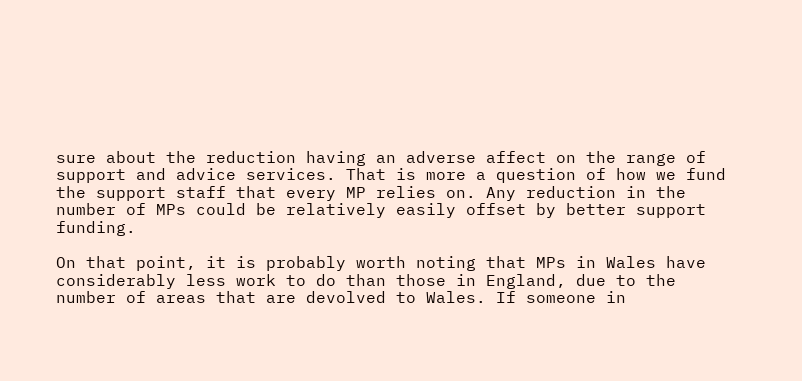sure about the reduction having an adverse affect on the range of support and advice services. That is more a question of how we fund the support staff that every MP relies on. Any reduction in the number of MPs could be relatively easily offset by better support funding.

On that point, it is probably worth noting that MPs in Wales have considerably less work to do than those in England, due to the number of areas that are devolved to Wales. If someone in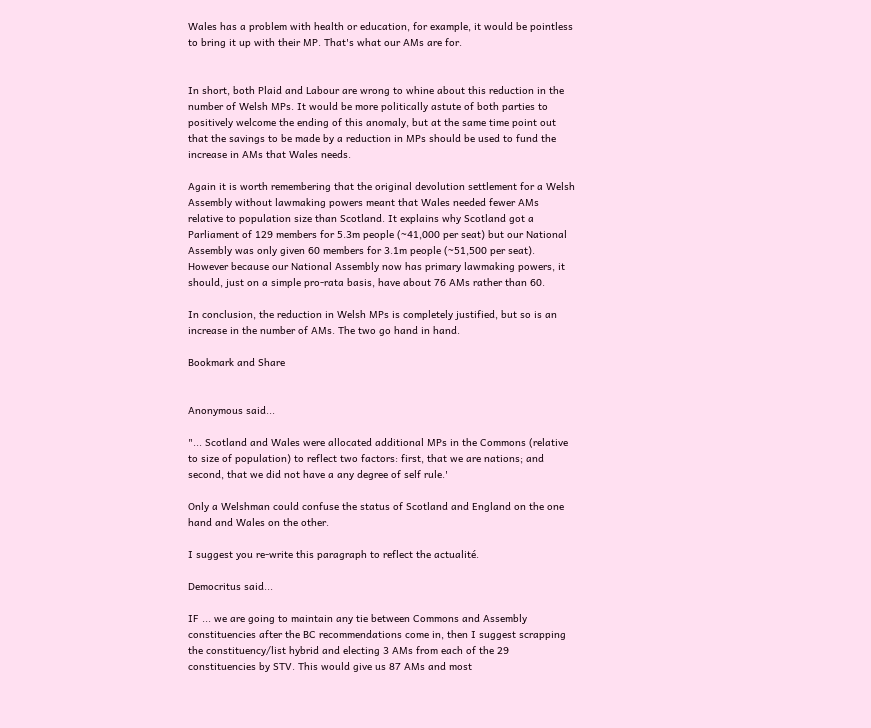Wales has a problem with health or education, for example, it would be pointless to bring it up with their MP. That's what our AMs are for.


In short, both Plaid and Labour are wrong to whine about this reduction in the number of Welsh MPs. It would be more politically astute of both parties to positively welcome the ending of this anomaly, but at the same time point out that the savings to be made by a reduction in MPs should be used to fund the increase in AMs that Wales needs.

Again it is worth remembering that the original devolution settlement for a Welsh Assembly without lawmaking powers meant that Wales needed fewer AMs relative to population size than Scotland. It explains why Scotland got a Parliament of 129 members for 5.3m people (~41,000 per seat) but our National Assembly was only given 60 members for 3.1m people (~51,500 per seat). However because our National Assembly now has primary lawmaking powers, it should, just on a simple pro-rata basis, have about 76 AMs rather than 60.

In conclusion, the reduction in Welsh MPs is completely justified, but so is an increase in the number of AMs. The two go hand in hand.

Bookmark and Share


Anonymous said...

"... Scotland and Wales were allocated additional MPs in the Commons (relative to size of population) to reflect two factors: first, that we are nations; and second, that we did not have a any degree of self rule.'

Only a Welshman could confuse the status of Scotland and England on the one hand and Wales on the other.

I suggest you re-write this paragraph to reflect the actualité.

Democritus said...

IF ... we are going to maintain any tie between Commons and Assembly constituencies after the BC recommendations come in, then I suggest scrapping the constituency/list hybrid and electing 3 AMs from each of the 29 constituencies by STV. This would give us 87 AMs and most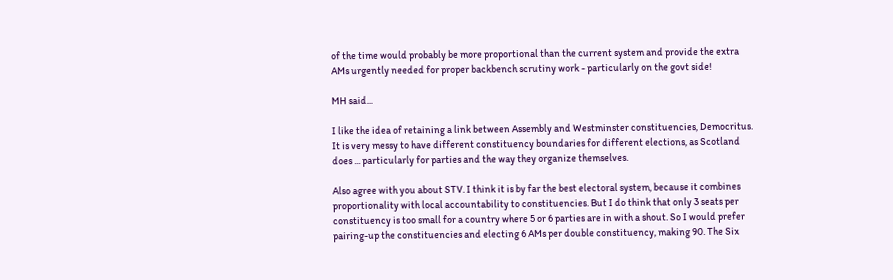of the time would probably be more proportional than the current system and provide the extra AMs urgently needed for proper backbench scrutiny work - particularly on the govt side!

MH said...

I like the idea of retaining a link between Assembly and Westminster constituencies, Democritus. It is very messy to have different constituency boundaries for different elections, as Scotland does ... particularly for parties and the way they organize themselves.

Also agree with you about STV. I think it is by far the best electoral system, because it combines proportionality with local accountability to constituencies. But I do think that only 3 seats per constituency is too small for a country where 5 or 6 parties are in with a shout. So I would prefer pairing-up the constituencies and electing 6 AMs per double constituency, making 90. The Six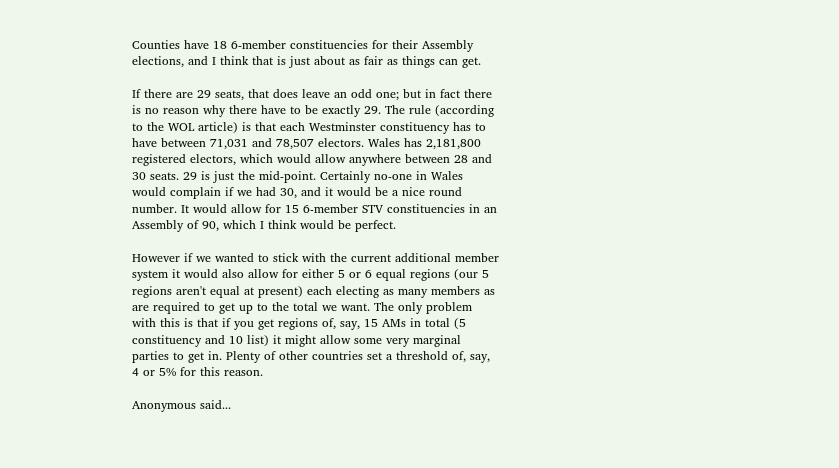Counties have 18 6-member constituencies for their Assembly elections, and I think that is just about as fair as things can get.

If there are 29 seats, that does leave an odd one; but in fact there is no reason why there have to be exactly 29. The rule (according to the WOL article) is that each Westminster constituency has to have between 71,031 and 78,507 electors. Wales has 2,181,800 registered electors, which would allow anywhere between 28 and 30 seats. 29 is just the mid-point. Certainly no-one in Wales would complain if we had 30, and it would be a nice round number. It would allow for 15 6-member STV constituencies in an Assembly of 90, which I think would be perfect.

However if we wanted to stick with the current additional member system it would also allow for either 5 or 6 equal regions (our 5 regions aren't equal at present) each electing as many members as are required to get up to the total we want. The only problem with this is that if you get regions of, say, 15 AMs in total (5 constituency and 10 list) it might allow some very marginal parties to get in. Plenty of other countries set a threshold of, say, 4 or 5% for this reason.

Anonymous said...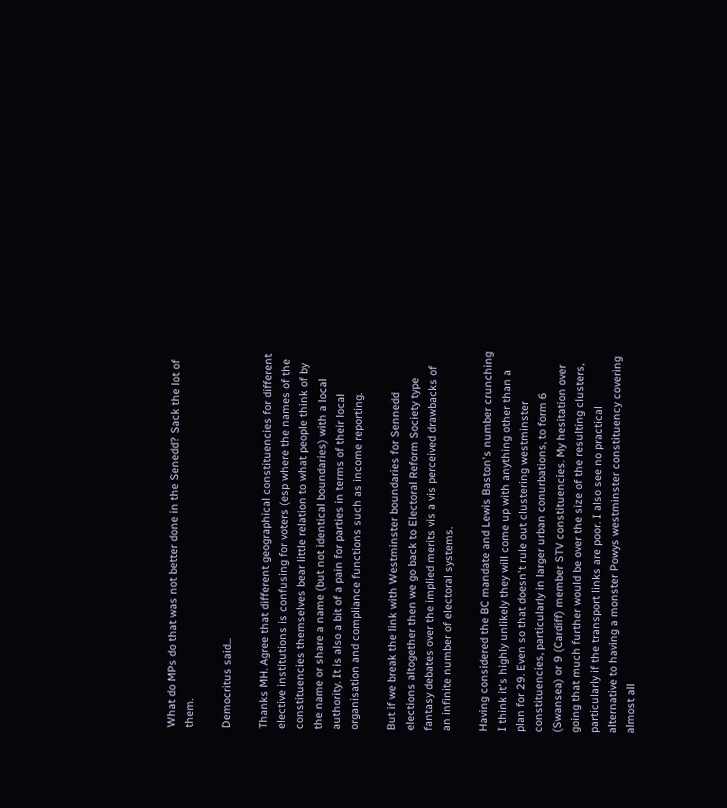What do MPs do that was not better done in the Senedd? Sack the lot of them.

Democritus said...

Thanks MH. Agree that different geographical constituencies for different elective institutions is confusing for voters (esp where the names of the constituencies themselves bear little relation to what people think of by the name or share a name (but not identical boundaries) with a local authority. It is also a bit of a pain for parties in terms of their local organisation and compliance functions such as income reporting.

But if we break the link with Westminster boundaries for Sennedd elections altogether then we go back to Electoral Reform Society type fantasy debates over the implied merits vis a vis perceived drawbacks of an infinite number of electoral systems.

Having considered the BC mandate and Lewis Baston's number crunching I think it's highly unlikely they will come up with anything other than a plan for 29. Even so that doesn't rule out clustering westminster constituencies, particularly in larger urban conurbations, to form 6 (Swansea) or 9 (Cardiff) member STV constituencies. My hesitation over going that much further would be over the size of the resulting clusters, particularly if the transport links are poor. I also see no practical alternative to having a monster Powys westminster constituency covering almost all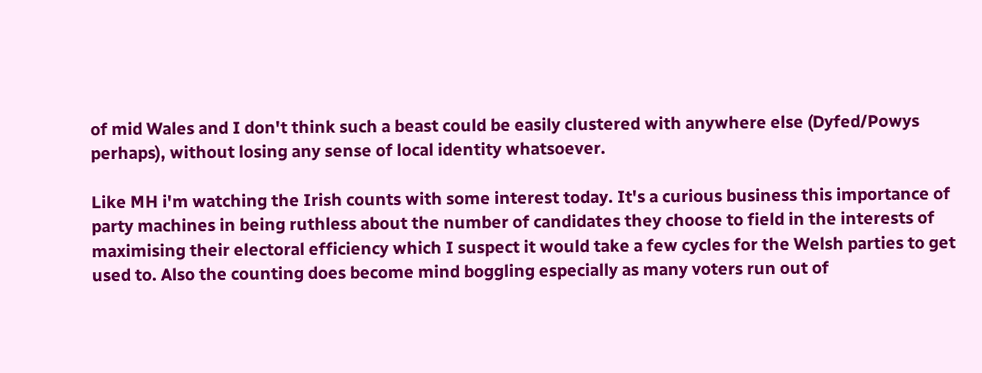of mid Wales and I don't think such a beast could be easily clustered with anywhere else (Dyfed/Powys perhaps), without losing any sense of local identity whatsoever.

Like MH i'm watching the Irish counts with some interest today. It's a curious business this importance of party machines in being ruthless about the number of candidates they choose to field in the interests of maximising their electoral efficiency which I suspect it would take a few cycles for the Welsh parties to get used to. Also the counting does become mind boggling especially as many voters run out of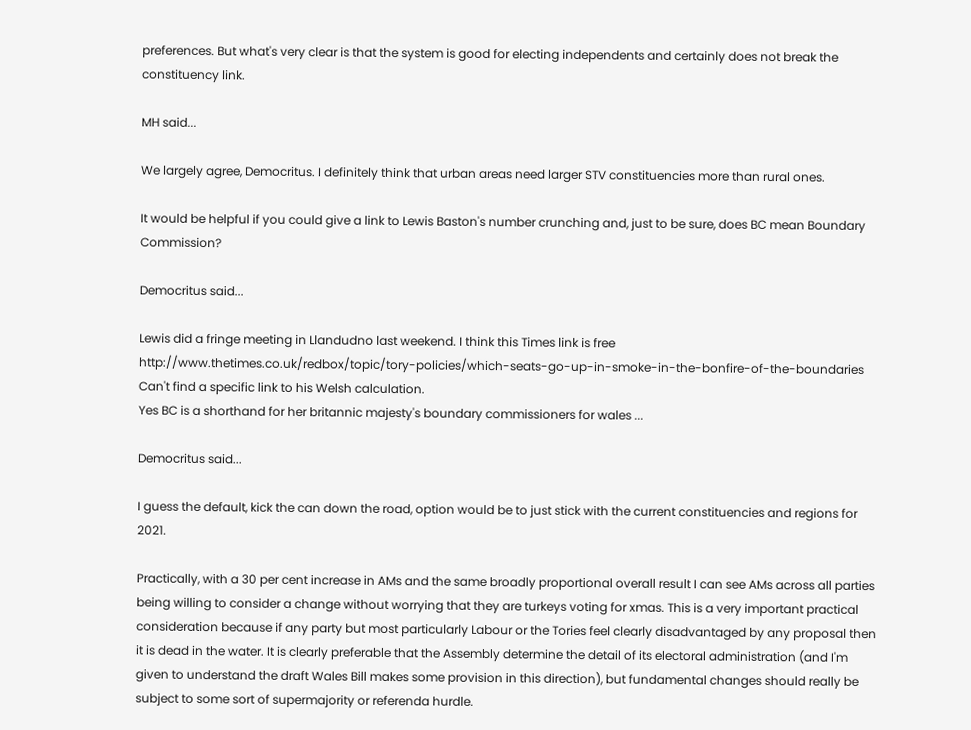preferences. But what's very clear is that the system is good for electing independents and certainly does not break the constituency link.

MH said...

We largely agree, Democritus. I definitely think that urban areas need larger STV constituencies more than rural ones.

It would be helpful if you could give a link to Lewis Baston's number crunching and, just to be sure, does BC mean Boundary Commission?

Democritus said...

Lewis did a fringe meeting in Llandudno last weekend. I think this Times link is free http://www.thetimes.co.uk/redbox/topic/tory-policies/which-seats-go-up-in-smoke-in-the-bonfire-of-the-boundaries
Can't find a specific link to his Welsh calculation.
Yes BC is a shorthand for her britannic majesty's boundary commissioners for wales ...

Democritus said...

I guess the default, kick the can down the road, option would be to just stick with the current constituencies and regions for 2021.

Practically, with a 30 per cent increase in AMs and the same broadly proportional overall result I can see AMs across all parties being willing to consider a change without worrying that they are turkeys voting for xmas. This is a very important practical consideration because if any party but most particularly Labour or the Tories feel clearly disadvantaged by any proposal then it is dead in the water. It is clearly preferable that the Assembly determine the detail of its electoral administration (and I'm given to understand the draft Wales Bill makes some provision in this direction), but fundamental changes should really be subject to some sort of supermajority or referenda hurdle.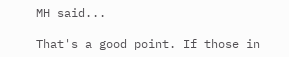MH said...

That's a good point. If those in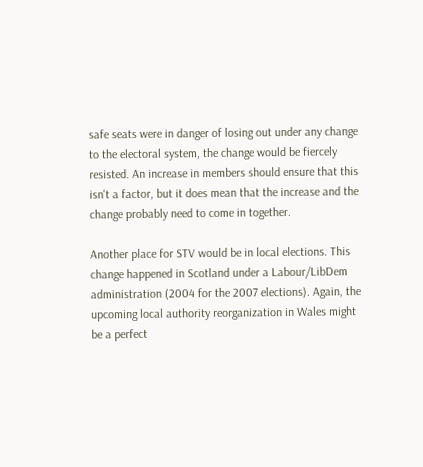safe seats were in danger of losing out under any change to the electoral system, the change would be fiercely resisted. An increase in members should ensure that this isn't a factor, but it does mean that the increase and the change probably need to come in together.

Another place for STV would be in local elections. This change happened in Scotland under a Labour/LibDem administration (2004 for the 2007 elections). Again, the upcoming local authority reorganization in Wales might be a perfect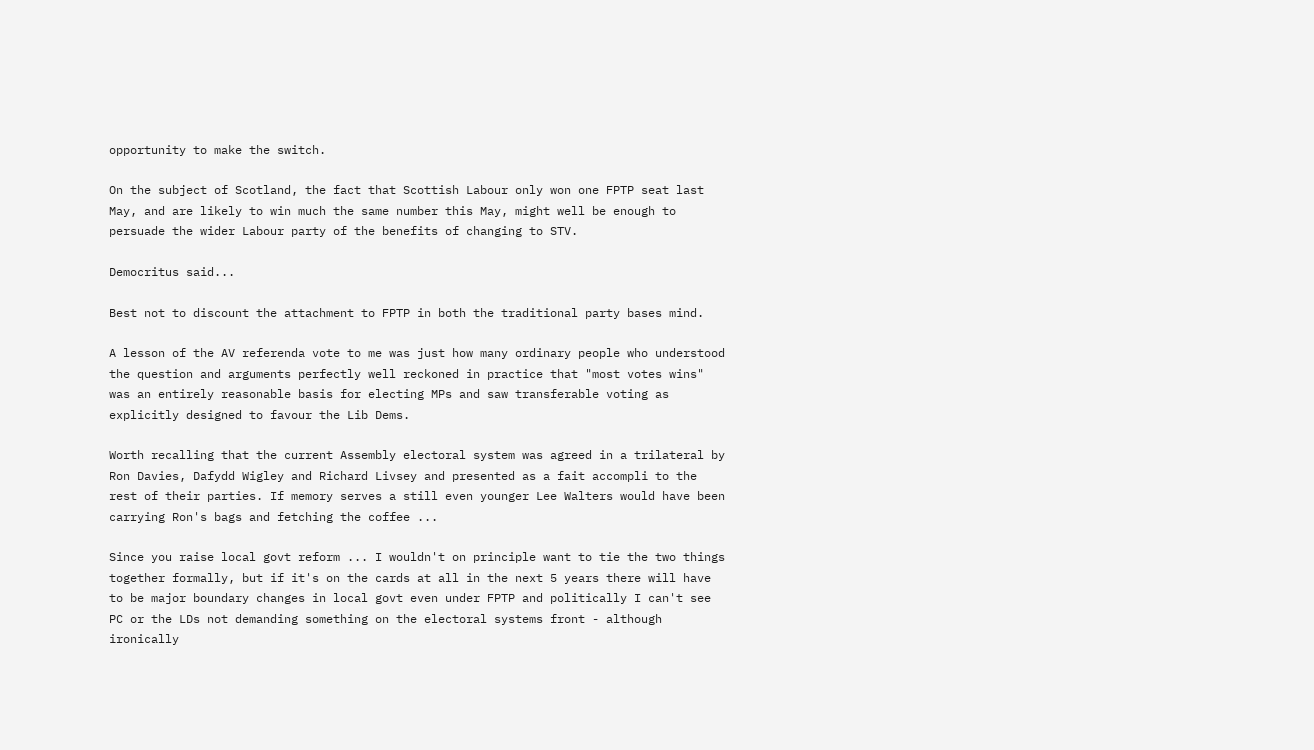opportunity to make the switch.

On the subject of Scotland, the fact that Scottish Labour only won one FPTP seat last May, and are likely to win much the same number this May, might well be enough to persuade the wider Labour party of the benefits of changing to STV.

Democritus said...

Best not to discount the attachment to FPTP in both the traditional party bases mind.

A lesson of the AV referenda vote to me was just how many ordinary people who understood the question and arguments perfectly well reckoned in practice that "most votes wins" was an entirely reasonable basis for electing MPs and saw transferable voting as explicitly designed to favour the Lib Dems.

Worth recalling that the current Assembly electoral system was agreed in a trilateral by Ron Davies, Dafydd Wigley and Richard Livsey and presented as a fait accompli to the rest of their parties. If memory serves a still even younger Lee Walters would have been carrying Ron's bags and fetching the coffee ...

Since you raise local govt reform ... I wouldn't on principle want to tie the two things together formally, but if it's on the cards at all in the next 5 years there will have to be major boundary changes in local govt even under FPTP and politically I can't see PC or the LDs not demanding something on the electoral systems front - although ironically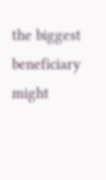the biggest beneficiary might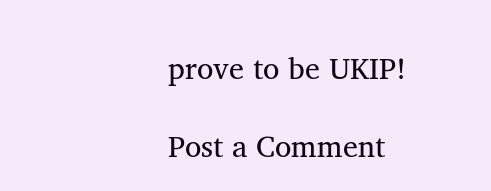prove to be UKIP!

Post a Comment